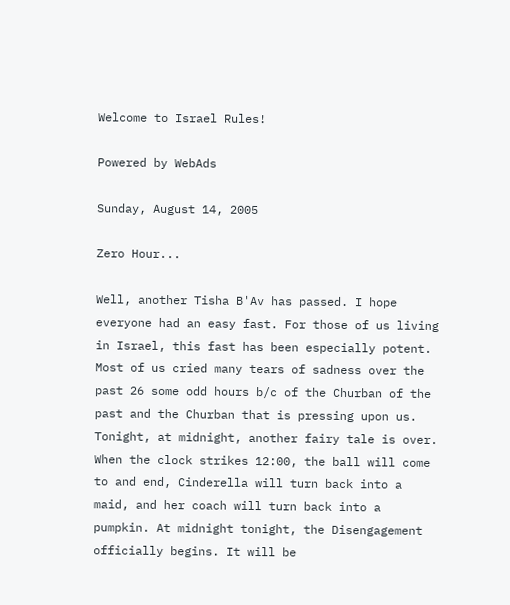Welcome to Israel Rules!

Powered by WebAds

Sunday, August 14, 2005

Zero Hour...

Well, another Tisha B'Av has passed. I hope everyone had an easy fast. For those of us living in Israel, this fast has been especially potent. Most of us cried many tears of sadness over the past 26 some odd hours b/c of the Churban of the past and the Churban that is pressing upon us. Tonight, at midnight, another fairy tale is over. When the clock strikes 12:00, the ball will come to and end, Cinderella will turn back into a maid, and her coach will turn back into a pumpkin. At midnight tonight, the Disengagement officially begins. It will be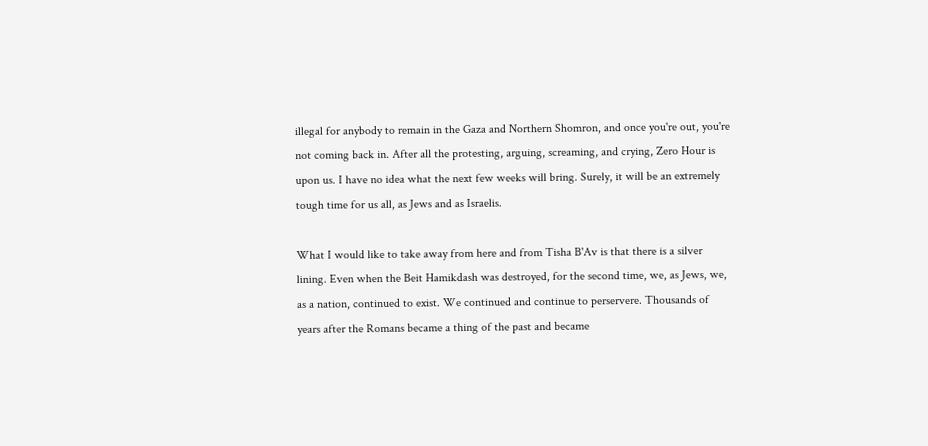illegal for anybody to remain in the Gaza and Northern Shomron, and once you're out, you're not coming back in. After all the protesting, arguing, screaming, and crying, Zero Hour is upon us. I have no idea what the next few weeks will bring. Surely, it will be an extremely tough time for us all, as Jews and as Israelis.

What I would like to take away from here and from Tisha B'Av is that there is a silver lining. Even when the Beit Hamikdash was destroyed, for the second time, we, as Jews, we, as a nation, continued to exist. We continued and continue to perservere. Thousands of years after the Romans became a thing of the past and became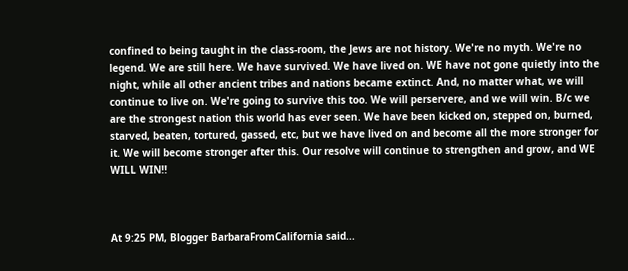confined to being taught in the class-room, the Jews are not history. We're no myth. We're no legend. We are still here. We have survived. We have lived on. WE have not gone quietly into the night, while all other ancient tribes and nations became extinct. And, no matter what, we will continue to live on. We're going to survive this too. We will perservere, and we will win. B/c we are the strongest nation this world has ever seen. We have been kicked on, stepped on, burned, starved, beaten, tortured, gassed, etc, but we have lived on and become all the more stronger for it. We will become stronger after this. Our resolve will continue to strengthen and grow, and WE WILL WIN!!



At 9:25 PM, Blogger BarbaraFromCalifornia said...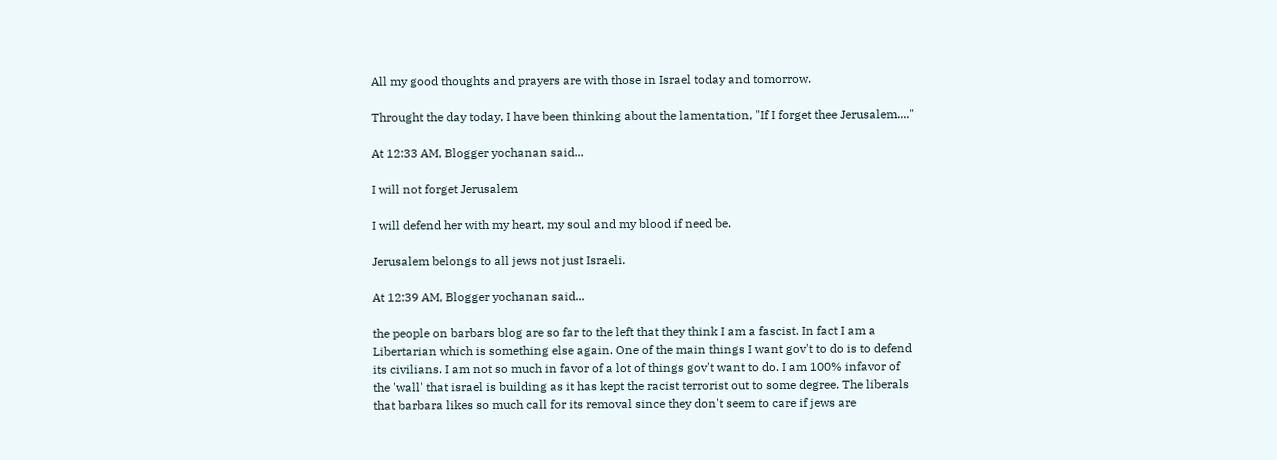All my good thoughts and prayers are with those in Israel today and tomorrow.

Throught the day today, I have been thinking about the lamentation, "If I forget thee Jerusalem...."

At 12:33 AM, Blogger yochanan said...

I will not forget Jerusalem

I will defend her with my heart, my soul and my blood if need be.

Jerusalem belongs to all jews not just Israeli.

At 12:39 AM, Blogger yochanan said...

the people on barbars blog are so far to the left that they think I am a fascist. In fact I am a Libertarian which is something else again. One of the main things I want gov't to do is to defend its civilians. I am not so much in favor of a lot of things gov't want to do. I am 100% infavor of the 'wall' that israel is building as it has kept the racist terrorist out to some degree. The liberals that barbara likes so much call for its removal since they don't seem to care if jews are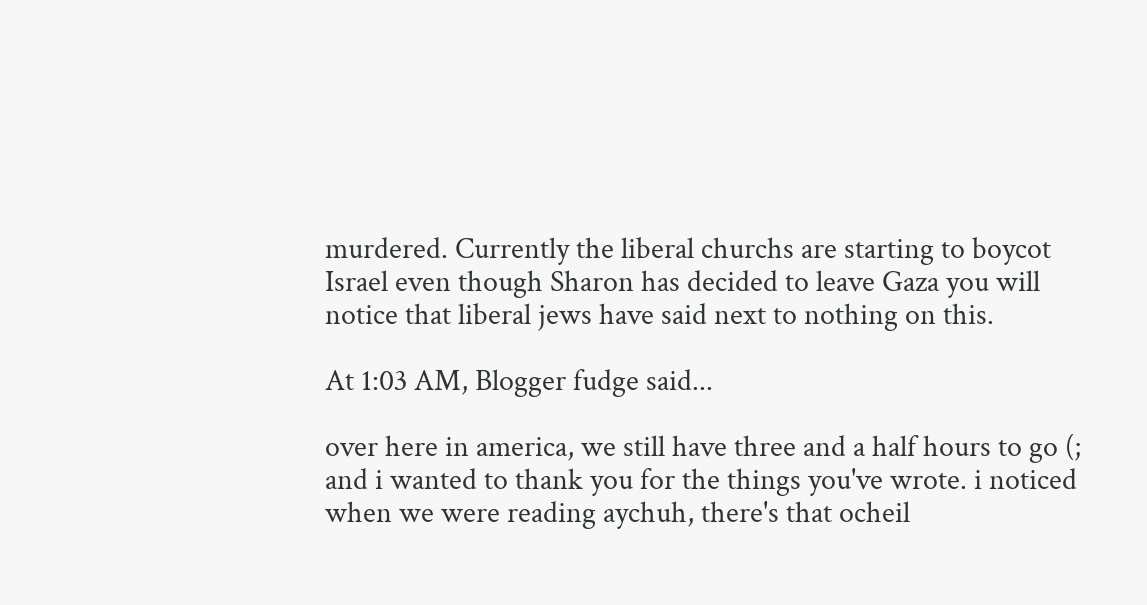murdered. Currently the liberal churchs are starting to boycot Israel even though Sharon has decided to leave Gaza you will notice that liberal jews have said next to nothing on this.

At 1:03 AM, Blogger fudge said...

over here in america, we still have three and a half hours to go (; and i wanted to thank you for the things you've wrote. i noticed when we were reading aychuh, there's that ocheil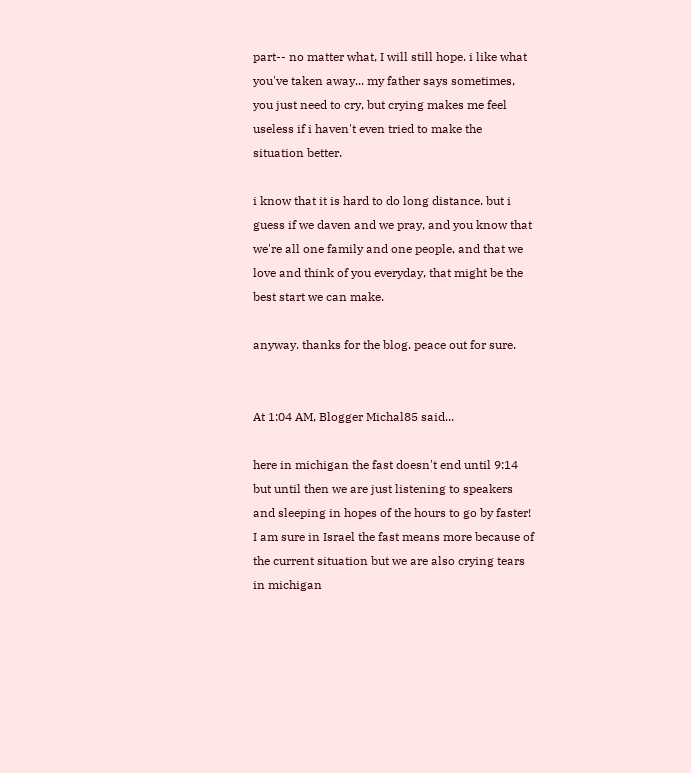part-- no matter what, I will still hope. i like what you've taken away... my father says sometimes, you just need to cry, but crying makes me feel useless if i haven't even tried to make the situation better.

i know that it is hard to do long distance. but i guess if we daven and we pray, and you know that we're all one family and one people, and that we love and think of you everyday, that might be the best start we can make.

anyway. thanks for the blog. peace out for sure.


At 1:04 AM, Blogger Michal85 said...

here in michigan the fast doesn't end until 9:14 but until then we are just listening to speakers and sleeping in hopes of the hours to go by faster! I am sure in Israel the fast means more because of the current situation but we are also crying tears in michigan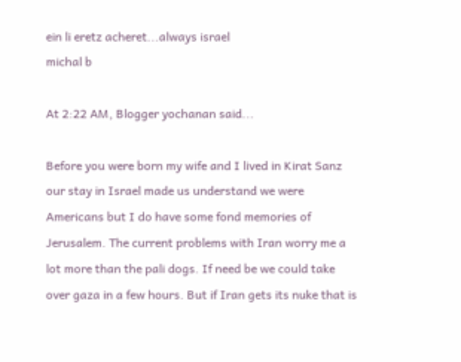ein li eretz acheret...always israel
michal b

At 2:22 AM, Blogger yochanan said...

Before you were born my wife and I lived in Kirat Sanz our stay in Israel made us understand we were Americans but I do have some fond memories of Jerusalem. The current problems with Iran worry me a lot more than the pali dogs. If need be we could take over gaza in a few hours. But if Iran gets its nuke that is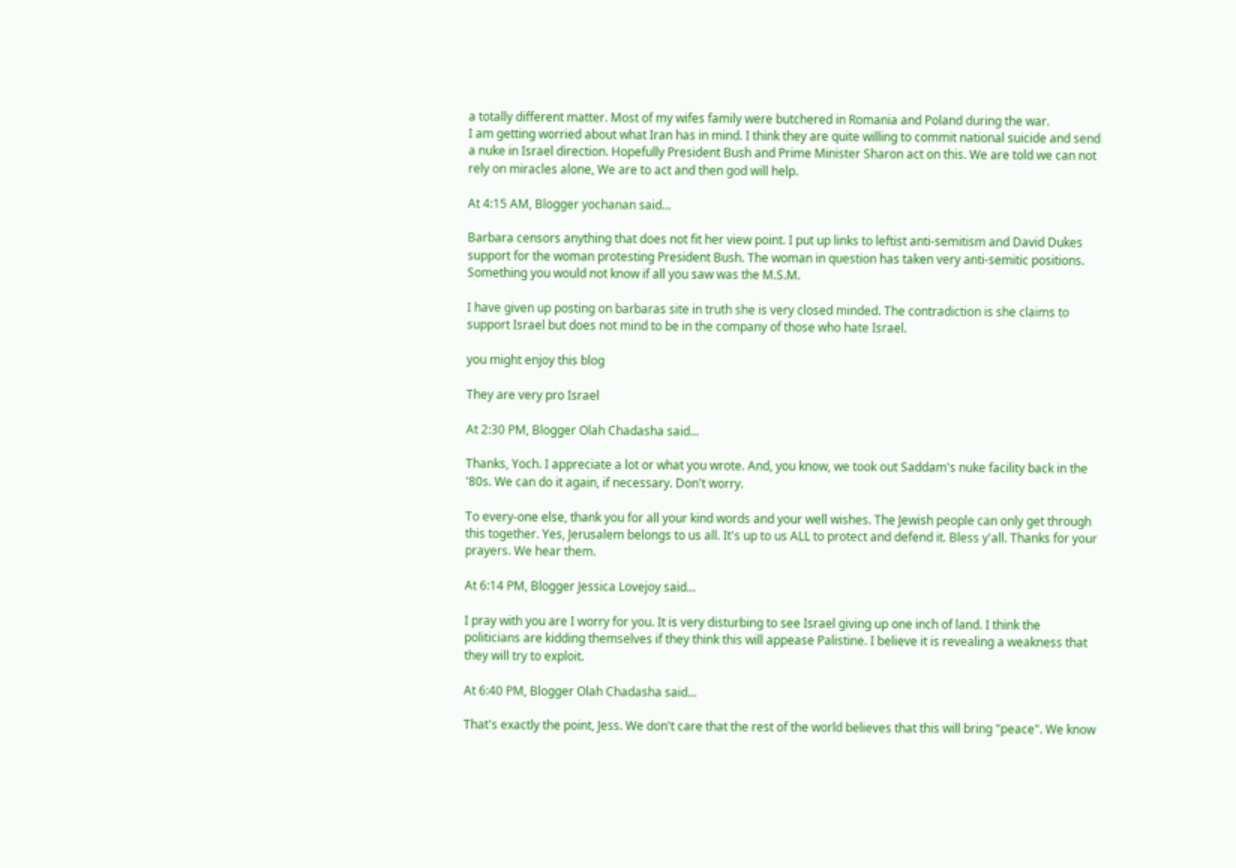a totally different matter. Most of my wifes family were butchered in Romania and Poland during the war.
I am getting worried about what Iran has in mind. I think they are quite willing to commit national suicide and send a nuke in Israel direction. Hopefully President Bush and Prime Minister Sharon act on this. We are told we can not rely on miracles alone, We are to act and then god will help.

At 4:15 AM, Blogger yochanan said...

Barbara censors anything that does not fit her view point. I put up links to leftist anti-semitism and David Dukes support for the woman protesting President Bush. The woman in question has taken very anti-semitic positions. Something you would not know if all you saw was the M.S.M.

I have given up posting on barbaras site in truth she is very closed minded. The contradiction is she claims to support Israel but does not mind to be in the company of those who hate Israel.

you might enjoy this blog

They are very pro Israel

At 2:30 PM, Blogger Olah Chadasha said...

Thanks, Yoch. I appreciate a lot or what you wrote. And, you know, we took out Saddam's nuke facility back in the '80s. We can do it again, if necessary. Don't worry.

To every-one else, thank you for all your kind words and your well wishes. The Jewish people can only get through this together. Yes, Jerusalem belongs to us all. It's up to us ALL to protect and defend it. Bless y'all. Thanks for your prayers. We hear them.

At 6:14 PM, Blogger Jessica Lovejoy said...

I pray with you are I worry for you. It is very disturbing to see Israel giving up one inch of land. I think the politicians are kidding themselves if they think this will appease Palistine. I believe it is revealing a weakness that they will try to exploit.

At 6:40 PM, Blogger Olah Chadasha said...

That's exactly the point, Jess. We don't care that the rest of the world believes that this will bring "peace". We know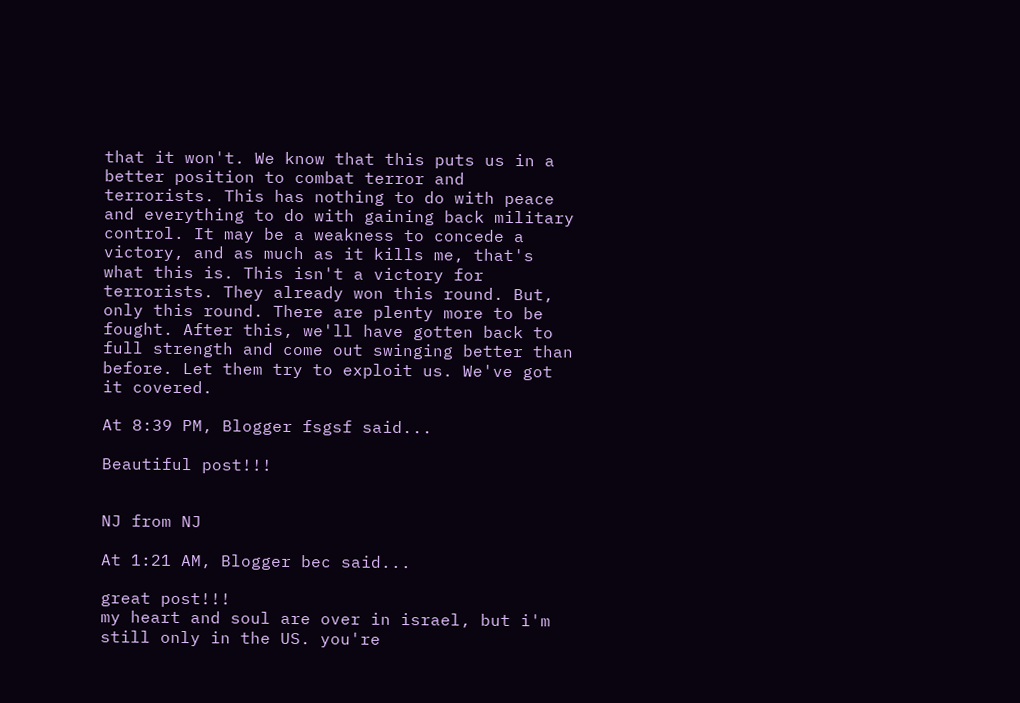that it won't. We know that this puts us in a better position to combat terror and terrorists. This has nothing to do with peace and everything to do with gaining back military control. It may be a weakness to concede a victory, and as much as it kills me, that's what this is. This isn't a victory for terrorists. They already won this round. But, only this round. There are plenty more to be fought. After this, we'll have gotten back to full strength and come out swinging better than before. Let them try to exploit us. We've got it covered.

At 8:39 PM, Blogger fsgsf said...

Beautiful post!!!


NJ from NJ

At 1:21 AM, Blogger bec said...

great post!!!
my heart and soul are over in israel, but i'm still only in the US. you're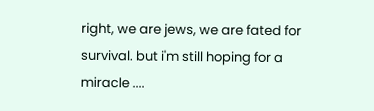right, we are jews, we are fated for survival. but i'm still hoping for a miracle ....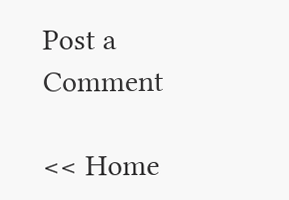Post a Comment

<< Home